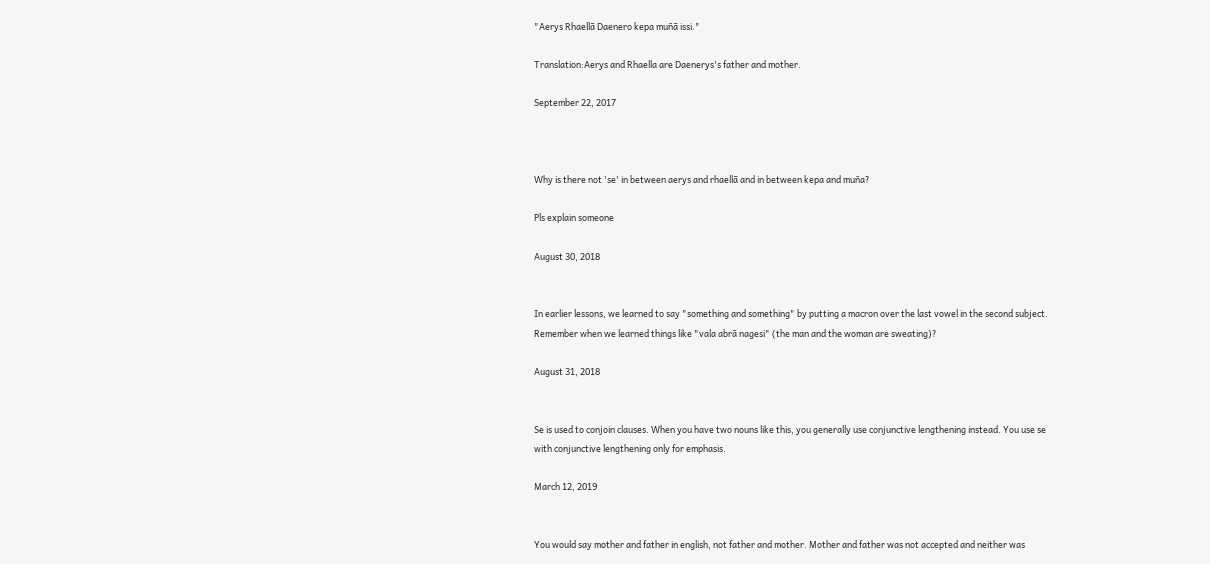"Aerys Rhaellā Daenero kepa muñā issi."

Translation:Aerys and Rhaella are Daenerys's father and mother.

September 22, 2017



Why is there not 'se' in between aerys and rhaellā and in between kepa and muña?

Pls explain someone

August 30, 2018


In earlier lessons, we learned to say "something and something" by putting a macron over the last vowel in the second subject. Remember when we learned things like "vala abrā nagesi" (the man and the woman are sweating)?

August 31, 2018


Se is used to conjoin clauses. When you have two nouns like this, you generally use conjunctive lengthening instead. You use se with conjunctive lengthening only for emphasis.

March 12, 2019


You would say mother and father in english, not father and mother. Mother and father was not accepted and neither was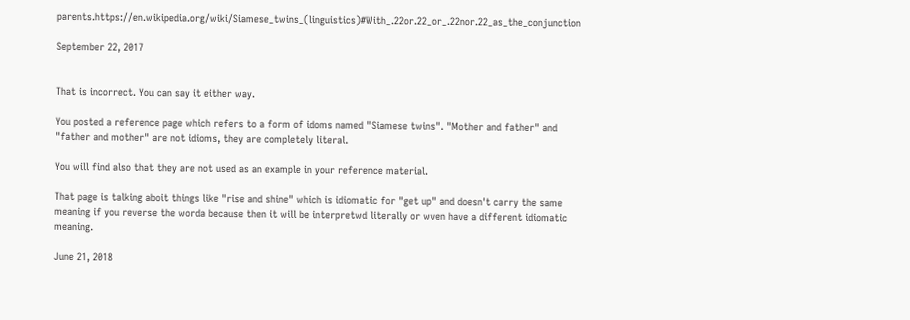parents.https://en.wikipedia.org/wiki/Siamese_twins_(linguistics)#With_.22or.22_or_.22nor.22_as_the_conjunction

September 22, 2017


That is incorrect. You can say it either way.

You posted a reference page which refers to a form of idoms named "Siamese twins". "Mother and father" and "father and mother" are not idioms, they are completely literal.

You will find also that they are not used as an example in your reference material.

That page is talking aboit things like "rise and shine" which is idiomatic for "get up" and doesn't carry the same meaning if you reverse the worda because then it will be interpretwd literally or wven have a different idiomatic meaning.

June 21, 2018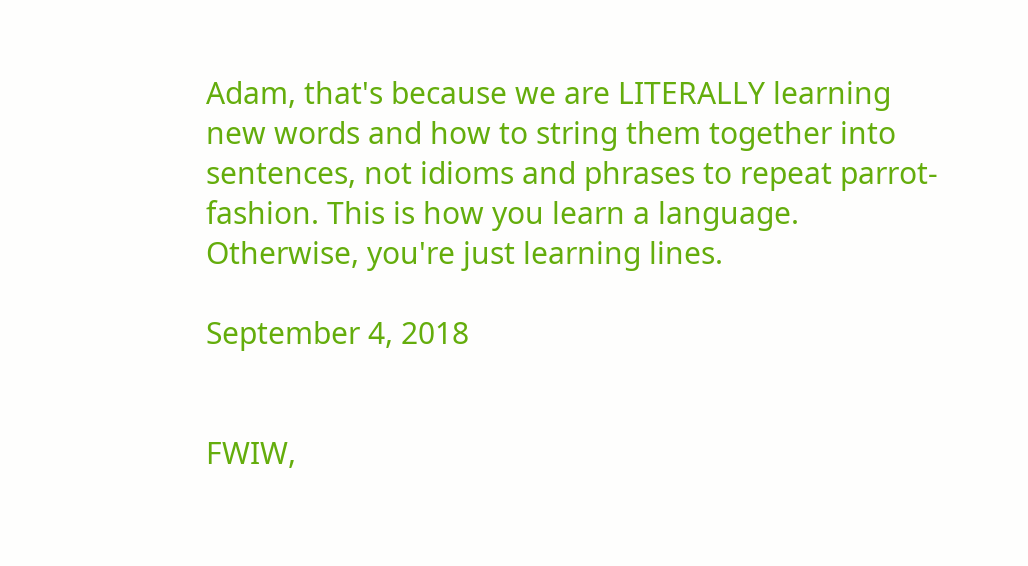Adam, that's because we are LITERALLY learning new words and how to string them together into sentences, not idioms and phrases to repeat parrot-fashion. This is how you learn a language. Otherwise, you're just learning lines.

September 4, 2018


FWIW,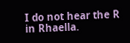I do not hear the R in Rhaella.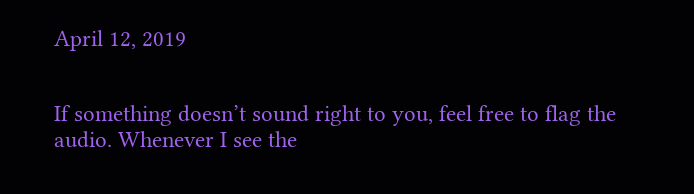April 12, 2019


If something doesn’t sound right to you, feel free to flag the audio. Whenever I see the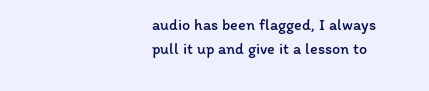audio has been flagged, I always pull it up and give it a lesson to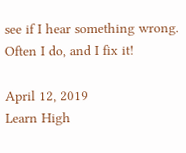see if I hear something wrong. Often I do, and I fix it!

April 12, 2019
Learn High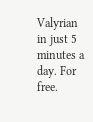Valyrian in just 5 minutes a day. For free.